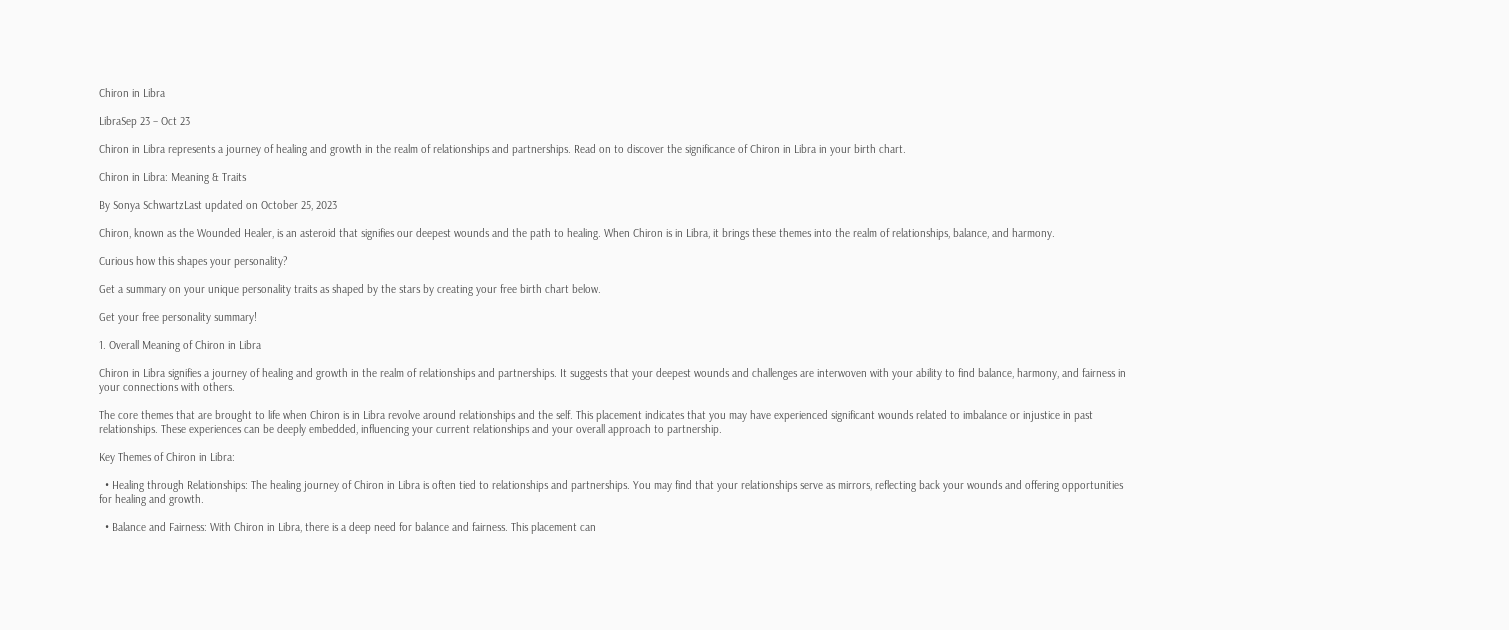Chiron in Libra

LibraSep 23 – Oct 23

Chiron in Libra represents a journey of healing and growth in the realm of relationships and partnerships. Read on to discover the significance of Chiron in Libra in your birth chart.

Chiron in Libra: Meaning & Traits

By Sonya SchwartzLast updated on October 25, 2023

Chiron, known as the Wounded Healer, is an asteroid that signifies our deepest wounds and the path to healing. When Chiron is in Libra, it brings these themes into the realm of relationships, balance, and harmony.

Curious how this shapes your personality?

Get a summary on your unique personality traits as shaped by the stars by creating your free birth chart below.

Get your free personality summary!

1. Overall Meaning of Chiron in Libra

Chiron in Libra signifies a journey of healing and growth in the realm of relationships and partnerships. It suggests that your deepest wounds and challenges are interwoven with your ability to find balance, harmony, and fairness in your connections with others.

The core themes that are brought to life when Chiron is in Libra revolve around relationships and the self. This placement indicates that you may have experienced significant wounds related to imbalance or injustice in past relationships. These experiences can be deeply embedded, influencing your current relationships and your overall approach to partnership.

Key Themes of Chiron in Libra:

  • Healing through Relationships: The healing journey of Chiron in Libra is often tied to relationships and partnerships. You may find that your relationships serve as mirrors, reflecting back your wounds and offering opportunities for healing and growth.

  • Balance and Fairness: With Chiron in Libra, there is a deep need for balance and fairness. This placement can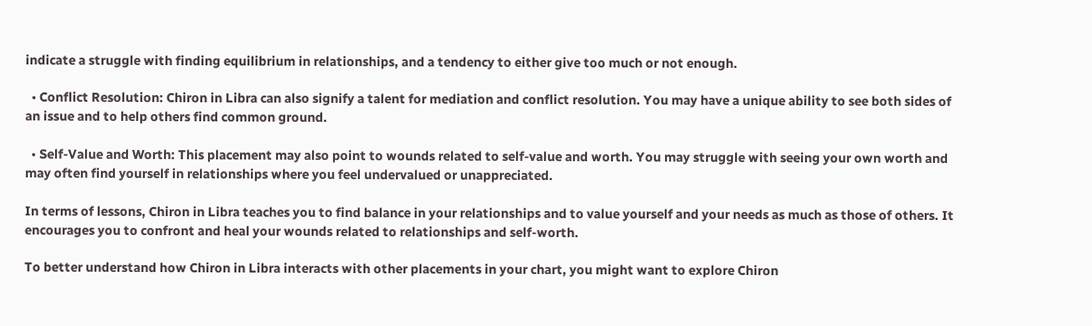indicate a struggle with finding equilibrium in relationships, and a tendency to either give too much or not enough.

  • Conflict Resolution: Chiron in Libra can also signify a talent for mediation and conflict resolution. You may have a unique ability to see both sides of an issue and to help others find common ground.

  • Self-Value and Worth: This placement may also point to wounds related to self-value and worth. You may struggle with seeing your own worth and may often find yourself in relationships where you feel undervalued or unappreciated.

In terms of lessons, Chiron in Libra teaches you to find balance in your relationships and to value yourself and your needs as much as those of others. It encourages you to confront and heal your wounds related to relationships and self-worth.

To better understand how Chiron in Libra interacts with other placements in your chart, you might want to explore Chiron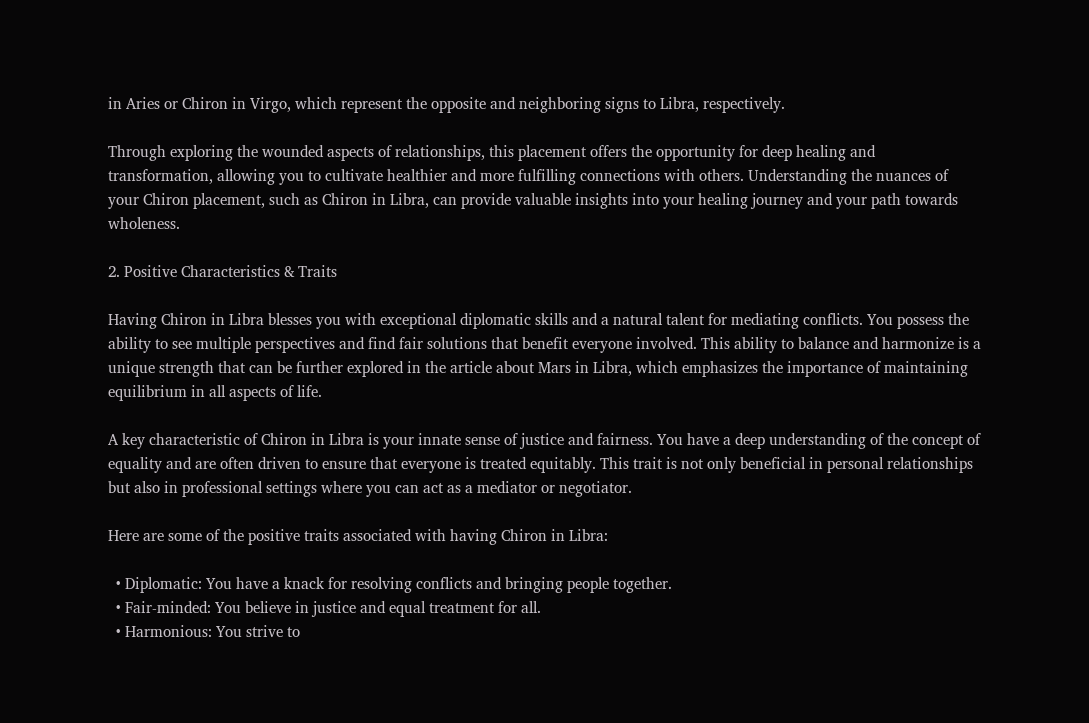in Aries or Chiron in Virgo, which represent the opposite and neighboring signs to Libra, respectively.

Through exploring the wounded aspects of relationships, this placement offers the opportunity for deep healing and transformation, allowing you to cultivate healthier and more fulfilling connections with others. Understanding the nuances of your Chiron placement, such as Chiron in Libra, can provide valuable insights into your healing journey and your path towards wholeness.

2. Positive Characteristics & Traits

Having Chiron in Libra blesses you with exceptional diplomatic skills and a natural talent for mediating conflicts. You possess the ability to see multiple perspectives and find fair solutions that benefit everyone involved. This ability to balance and harmonize is a unique strength that can be further explored in the article about Mars in Libra, which emphasizes the importance of maintaining equilibrium in all aspects of life.

A key characteristic of Chiron in Libra is your innate sense of justice and fairness. You have a deep understanding of the concept of equality and are often driven to ensure that everyone is treated equitably. This trait is not only beneficial in personal relationships but also in professional settings where you can act as a mediator or negotiator.

Here are some of the positive traits associated with having Chiron in Libra:

  • Diplomatic: You have a knack for resolving conflicts and bringing people together.
  • Fair-minded: You believe in justice and equal treatment for all.
  • Harmonious: You strive to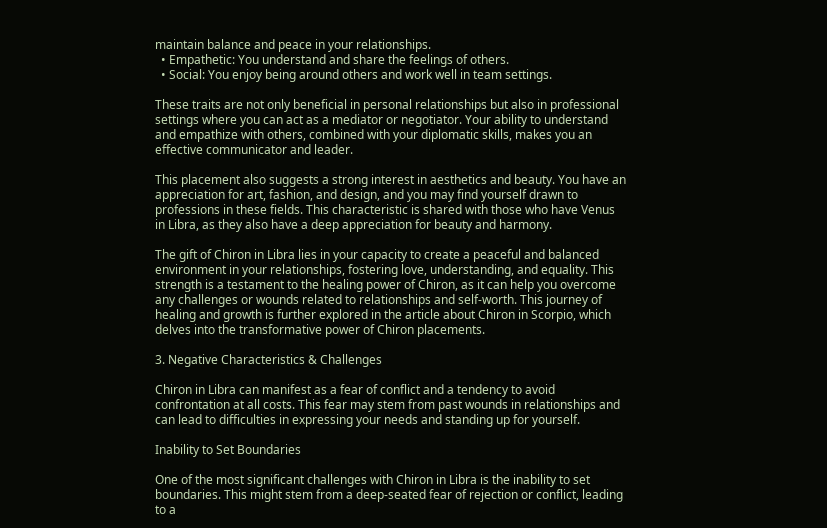maintain balance and peace in your relationships.
  • Empathetic: You understand and share the feelings of others.
  • Social: You enjoy being around others and work well in team settings.

These traits are not only beneficial in personal relationships but also in professional settings where you can act as a mediator or negotiator. Your ability to understand and empathize with others, combined with your diplomatic skills, makes you an effective communicator and leader.

This placement also suggests a strong interest in aesthetics and beauty. You have an appreciation for art, fashion, and design, and you may find yourself drawn to professions in these fields. This characteristic is shared with those who have Venus in Libra, as they also have a deep appreciation for beauty and harmony.

The gift of Chiron in Libra lies in your capacity to create a peaceful and balanced environment in your relationships, fostering love, understanding, and equality. This strength is a testament to the healing power of Chiron, as it can help you overcome any challenges or wounds related to relationships and self-worth. This journey of healing and growth is further explored in the article about Chiron in Scorpio, which delves into the transformative power of Chiron placements.

3. Negative Characteristics & Challenges

Chiron in Libra can manifest as a fear of conflict and a tendency to avoid confrontation at all costs. This fear may stem from past wounds in relationships and can lead to difficulties in expressing your needs and standing up for yourself.

Inability to Set Boundaries

One of the most significant challenges with Chiron in Libra is the inability to set boundaries. This might stem from a deep-seated fear of rejection or conflict, leading to a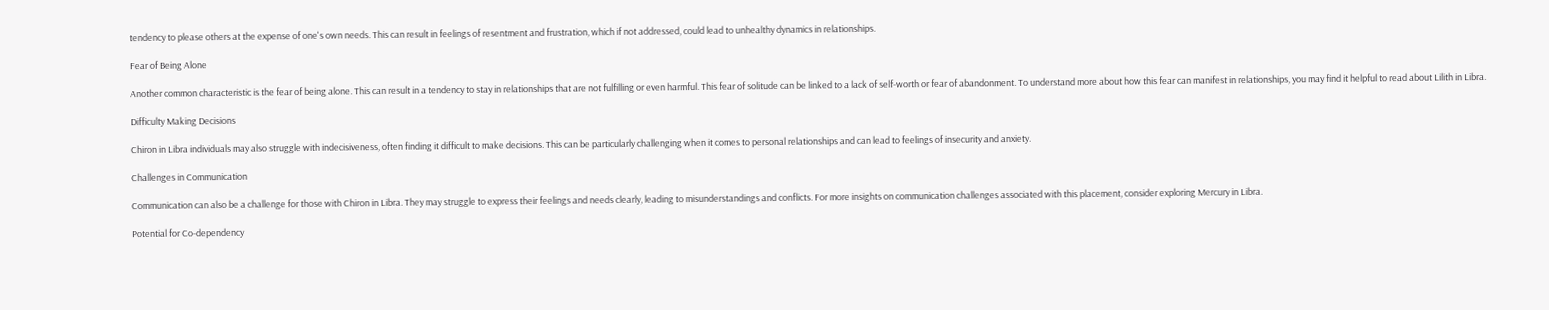tendency to please others at the expense of one's own needs. This can result in feelings of resentment and frustration, which if not addressed, could lead to unhealthy dynamics in relationships.

Fear of Being Alone

Another common characteristic is the fear of being alone. This can result in a tendency to stay in relationships that are not fulfilling or even harmful. This fear of solitude can be linked to a lack of self-worth or fear of abandonment. To understand more about how this fear can manifest in relationships, you may find it helpful to read about Lilith in Libra.

Difficulty Making Decisions

Chiron in Libra individuals may also struggle with indecisiveness, often finding it difficult to make decisions. This can be particularly challenging when it comes to personal relationships and can lead to feelings of insecurity and anxiety.

Challenges in Communication

Communication can also be a challenge for those with Chiron in Libra. They may struggle to express their feelings and needs clearly, leading to misunderstandings and conflicts. For more insights on communication challenges associated with this placement, consider exploring Mercury in Libra.

Potential for Co-dependency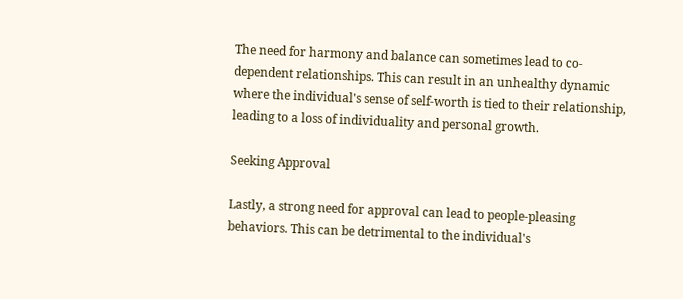The need for harmony and balance can sometimes lead to co-dependent relationships. This can result in an unhealthy dynamic where the individual's sense of self-worth is tied to their relationship, leading to a loss of individuality and personal growth.

Seeking Approval

Lastly, a strong need for approval can lead to people-pleasing behaviors. This can be detrimental to the individual's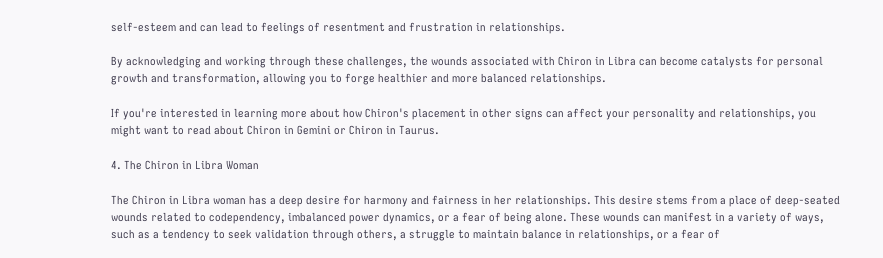self-esteem and can lead to feelings of resentment and frustration in relationships.

By acknowledging and working through these challenges, the wounds associated with Chiron in Libra can become catalysts for personal growth and transformation, allowing you to forge healthier and more balanced relationships.

If you're interested in learning more about how Chiron's placement in other signs can affect your personality and relationships, you might want to read about Chiron in Gemini or Chiron in Taurus.

4. The Chiron in Libra Woman

The Chiron in Libra woman has a deep desire for harmony and fairness in her relationships. This desire stems from a place of deep-seated wounds related to codependency, imbalanced power dynamics, or a fear of being alone. These wounds can manifest in a variety of ways, such as a tendency to seek validation through others, a struggle to maintain balance in relationships, or a fear of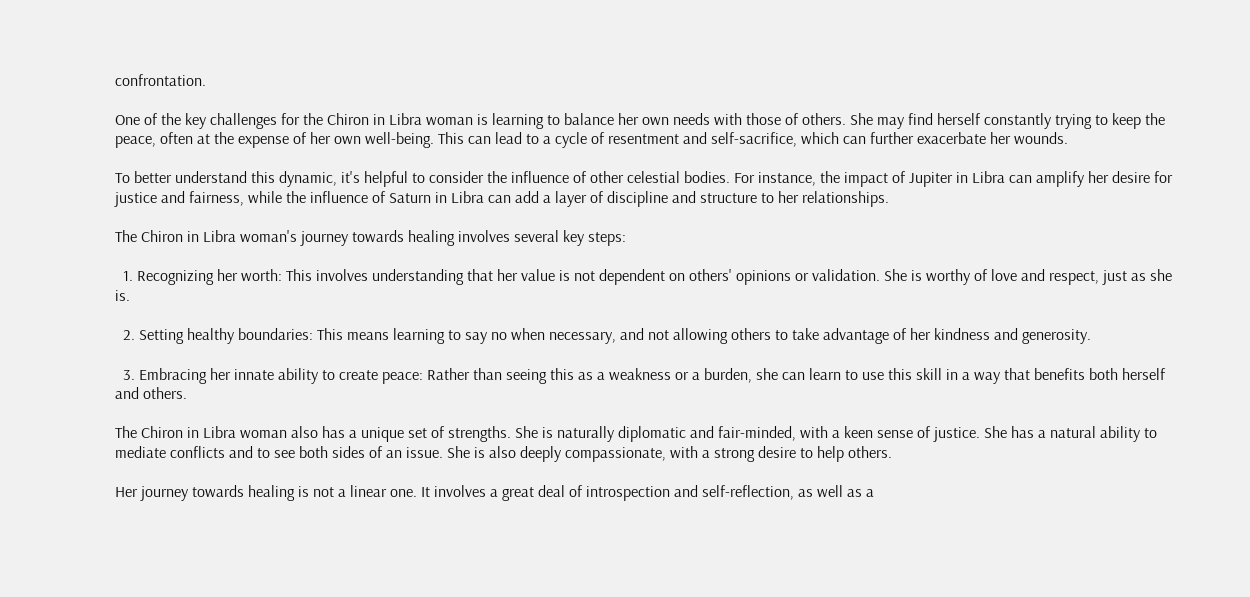confrontation.

One of the key challenges for the Chiron in Libra woman is learning to balance her own needs with those of others. She may find herself constantly trying to keep the peace, often at the expense of her own well-being. This can lead to a cycle of resentment and self-sacrifice, which can further exacerbate her wounds.

To better understand this dynamic, it's helpful to consider the influence of other celestial bodies. For instance, the impact of Jupiter in Libra can amplify her desire for justice and fairness, while the influence of Saturn in Libra can add a layer of discipline and structure to her relationships.

The Chiron in Libra woman's journey towards healing involves several key steps:

  1. Recognizing her worth: This involves understanding that her value is not dependent on others' opinions or validation. She is worthy of love and respect, just as she is.

  2. Setting healthy boundaries: This means learning to say no when necessary, and not allowing others to take advantage of her kindness and generosity.

  3. Embracing her innate ability to create peace: Rather than seeing this as a weakness or a burden, she can learn to use this skill in a way that benefits both herself and others.

The Chiron in Libra woman also has a unique set of strengths. She is naturally diplomatic and fair-minded, with a keen sense of justice. She has a natural ability to mediate conflicts and to see both sides of an issue. She is also deeply compassionate, with a strong desire to help others.

Her journey towards healing is not a linear one. It involves a great deal of introspection and self-reflection, as well as a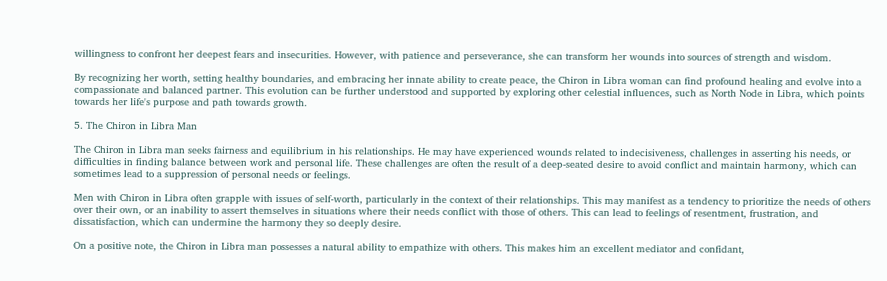willingness to confront her deepest fears and insecurities. However, with patience and perseverance, she can transform her wounds into sources of strength and wisdom.

By recognizing her worth, setting healthy boundaries, and embracing her innate ability to create peace, the Chiron in Libra woman can find profound healing and evolve into a compassionate and balanced partner. This evolution can be further understood and supported by exploring other celestial influences, such as North Node in Libra, which points towards her life's purpose and path towards growth.

5. The Chiron in Libra Man

The Chiron in Libra man seeks fairness and equilibrium in his relationships. He may have experienced wounds related to indecisiveness, challenges in asserting his needs, or difficulties in finding balance between work and personal life. These challenges are often the result of a deep-seated desire to avoid conflict and maintain harmony, which can sometimes lead to a suppression of personal needs or feelings.

Men with Chiron in Libra often grapple with issues of self-worth, particularly in the context of their relationships. This may manifest as a tendency to prioritize the needs of others over their own, or an inability to assert themselves in situations where their needs conflict with those of others. This can lead to feelings of resentment, frustration, and dissatisfaction, which can undermine the harmony they so deeply desire.

On a positive note, the Chiron in Libra man possesses a natural ability to empathize with others. This makes him an excellent mediator and confidant,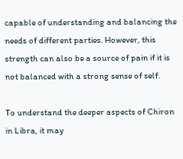capable of understanding and balancing the needs of different parties. However, this strength can also be a source of pain if it is not balanced with a strong sense of self.

To understand the deeper aspects of Chiron in Libra, it may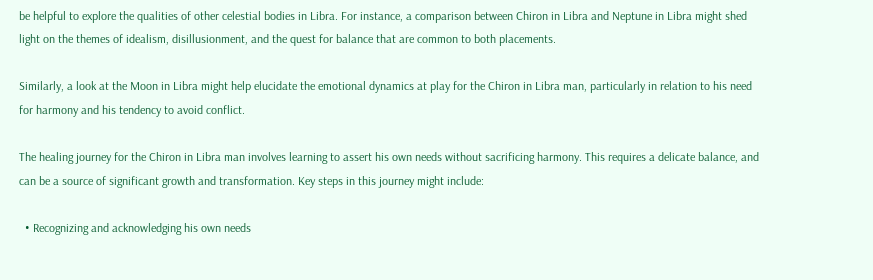be helpful to explore the qualities of other celestial bodies in Libra. For instance, a comparison between Chiron in Libra and Neptune in Libra might shed light on the themes of idealism, disillusionment, and the quest for balance that are common to both placements.

Similarly, a look at the Moon in Libra might help elucidate the emotional dynamics at play for the Chiron in Libra man, particularly in relation to his need for harmony and his tendency to avoid conflict.

The healing journey for the Chiron in Libra man involves learning to assert his own needs without sacrificing harmony. This requires a delicate balance, and can be a source of significant growth and transformation. Key steps in this journey might include:

  • Recognizing and acknowledging his own needs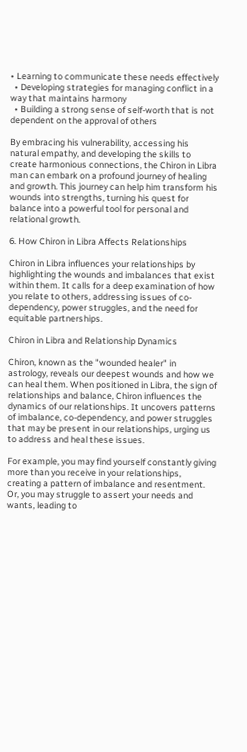• Learning to communicate these needs effectively
  • Developing strategies for managing conflict in a way that maintains harmony
  • Building a strong sense of self-worth that is not dependent on the approval of others

By embracing his vulnerability, accessing his natural empathy, and developing the skills to create harmonious connections, the Chiron in Libra man can embark on a profound journey of healing and growth. This journey can help him transform his wounds into strengths, turning his quest for balance into a powerful tool for personal and relational growth.

6. How Chiron in Libra Affects Relationships

Chiron in Libra influences your relationships by highlighting the wounds and imbalances that exist within them. It calls for a deep examination of how you relate to others, addressing issues of co-dependency, power struggles, and the need for equitable partnerships.

Chiron in Libra and Relationship Dynamics

Chiron, known as the "wounded healer" in astrology, reveals our deepest wounds and how we can heal them. When positioned in Libra, the sign of relationships and balance, Chiron influences the dynamics of our relationships. It uncovers patterns of imbalance, co-dependency, and power struggles that may be present in our relationships, urging us to address and heal these issues.

For example, you may find yourself constantly giving more than you receive in your relationships, creating a pattern of imbalance and resentment. Or, you may struggle to assert your needs and wants, leading to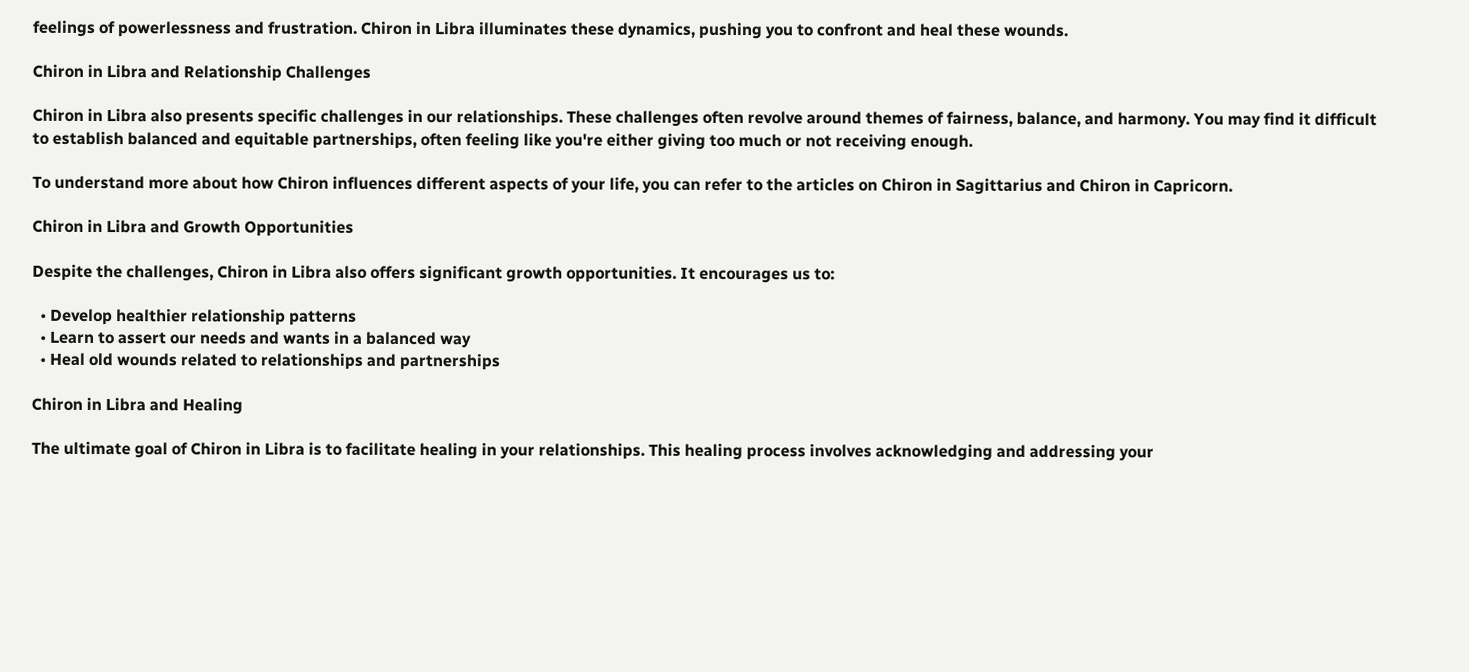feelings of powerlessness and frustration. Chiron in Libra illuminates these dynamics, pushing you to confront and heal these wounds.

Chiron in Libra and Relationship Challenges

Chiron in Libra also presents specific challenges in our relationships. These challenges often revolve around themes of fairness, balance, and harmony. You may find it difficult to establish balanced and equitable partnerships, often feeling like you're either giving too much or not receiving enough.

To understand more about how Chiron influences different aspects of your life, you can refer to the articles on Chiron in Sagittarius and Chiron in Capricorn.

Chiron in Libra and Growth Opportunities

Despite the challenges, Chiron in Libra also offers significant growth opportunities. It encourages us to:

  • Develop healthier relationship patterns
  • Learn to assert our needs and wants in a balanced way
  • Heal old wounds related to relationships and partnerships

Chiron in Libra and Healing

The ultimate goal of Chiron in Libra is to facilitate healing in your relationships. This healing process involves acknowledging and addressing your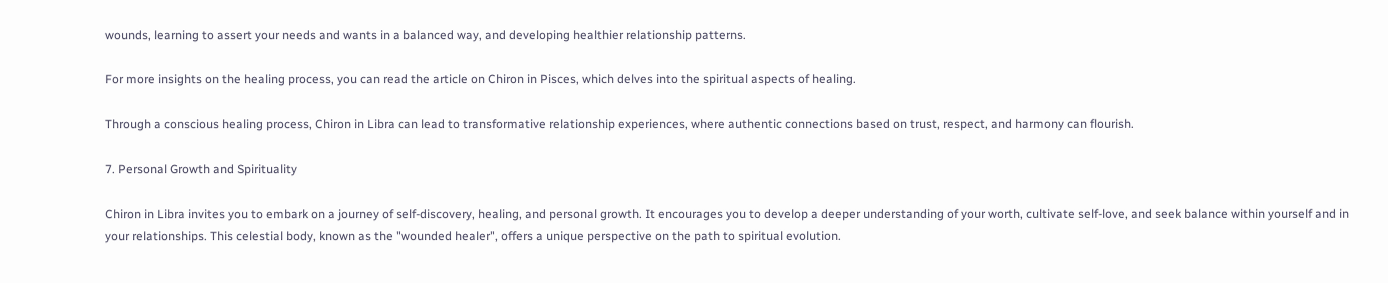wounds, learning to assert your needs and wants in a balanced way, and developing healthier relationship patterns.

For more insights on the healing process, you can read the article on Chiron in Pisces, which delves into the spiritual aspects of healing.

Through a conscious healing process, Chiron in Libra can lead to transformative relationship experiences, where authentic connections based on trust, respect, and harmony can flourish.

7. Personal Growth and Spirituality

Chiron in Libra invites you to embark on a journey of self-discovery, healing, and personal growth. It encourages you to develop a deeper understanding of your worth, cultivate self-love, and seek balance within yourself and in your relationships. This celestial body, known as the "wounded healer", offers a unique perspective on the path to spiritual evolution.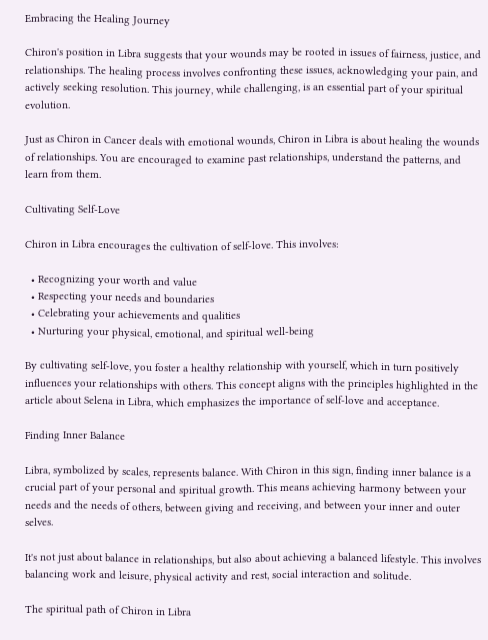Embracing the Healing Journey

Chiron's position in Libra suggests that your wounds may be rooted in issues of fairness, justice, and relationships. The healing process involves confronting these issues, acknowledging your pain, and actively seeking resolution. This journey, while challenging, is an essential part of your spiritual evolution.

Just as Chiron in Cancer deals with emotional wounds, Chiron in Libra is about healing the wounds of relationships. You are encouraged to examine past relationships, understand the patterns, and learn from them.

Cultivating Self-Love

Chiron in Libra encourages the cultivation of self-love. This involves:

  • Recognizing your worth and value
  • Respecting your needs and boundaries
  • Celebrating your achievements and qualities
  • Nurturing your physical, emotional, and spiritual well-being

By cultivating self-love, you foster a healthy relationship with yourself, which in turn positively influences your relationships with others. This concept aligns with the principles highlighted in the article about Selena in Libra, which emphasizes the importance of self-love and acceptance.

Finding Inner Balance

Libra, symbolized by scales, represents balance. With Chiron in this sign, finding inner balance is a crucial part of your personal and spiritual growth. This means achieving harmony between your needs and the needs of others, between giving and receiving, and between your inner and outer selves.

It's not just about balance in relationships, but also about achieving a balanced lifestyle. This involves balancing work and leisure, physical activity and rest, social interaction and solitude.

The spiritual path of Chiron in Libra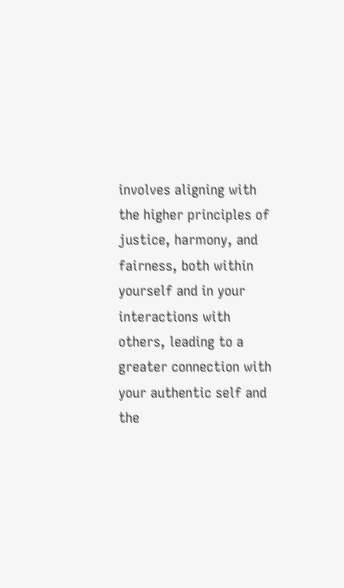involves aligning with the higher principles of justice, harmony, and fairness, both within yourself and in your interactions with others, leading to a greater connection with your authentic self and the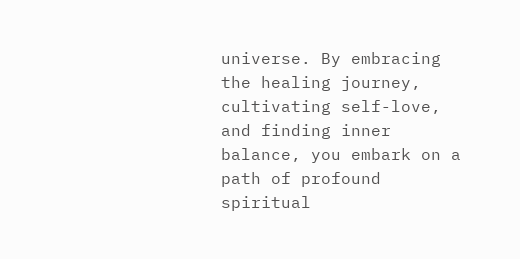universe. By embracing the healing journey, cultivating self-love, and finding inner balance, you embark on a path of profound spiritual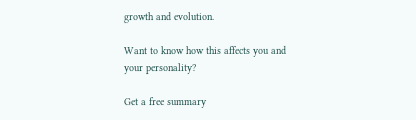growth and evolution.

Want to know how this affects you and your personality?

Get a free summary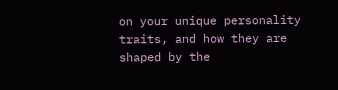on your unique personality traits, and how they are shaped by the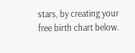stars, by creating your free birth chart below.